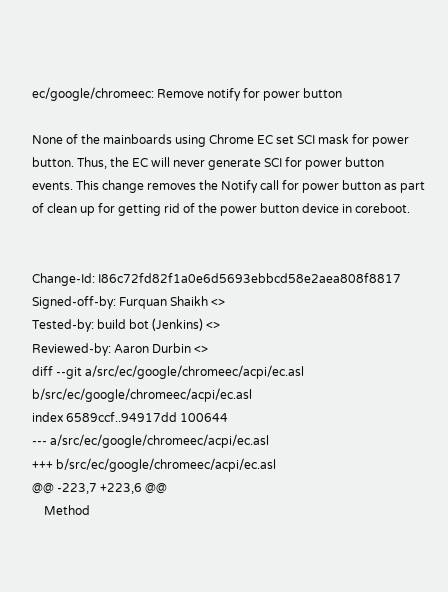ec/google/chromeec: Remove notify for power button

None of the mainboards using Chrome EC set SCI mask for power
button. Thus, the EC will never generate SCI for power button
events. This change removes the Notify call for power button as part
of clean up for getting rid of the power button device in coreboot.


Change-Id: I86c72fd82f1a0e6d5693ebbcd58e2aea808f8817
Signed-off-by: Furquan Shaikh <>
Tested-by: build bot (Jenkins) <>
Reviewed-by: Aaron Durbin <>
diff --git a/src/ec/google/chromeec/acpi/ec.asl b/src/ec/google/chromeec/acpi/ec.asl
index 6589ccf..94917dd 100644
--- a/src/ec/google/chromeec/acpi/ec.asl
+++ b/src/ec/google/chromeec/acpi/ec.asl
@@ -223,7 +223,6 @@
    Method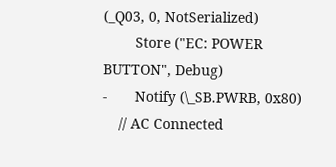(_Q03, 0, NotSerialized)
        Store ("EC: POWER BUTTON", Debug)
-       Notify (\_SB.PWRB, 0x80)
    // AC Connected